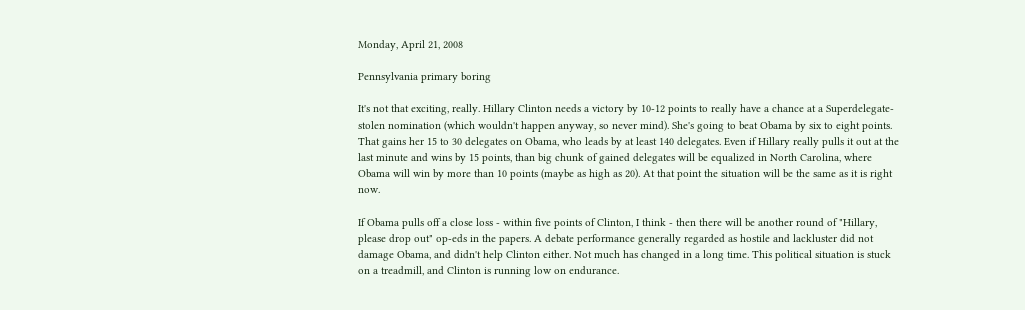Monday, April 21, 2008

Pennsylvania primary boring

It's not that exciting, really. Hillary Clinton needs a victory by 10-12 points to really have a chance at a Superdelegate-stolen nomination (which wouldn't happen anyway, so never mind). She's going to beat Obama by six to eight points. That gains her 15 to 30 delegates on Obama, who leads by at least 140 delegates. Even if Hillary really pulls it out at the last minute and wins by 15 points, than big chunk of gained delegates will be equalized in North Carolina, where Obama will win by more than 10 points (maybe as high as 20). At that point the situation will be the same as it is right now.

If Obama pulls off a close loss - within five points of Clinton, I think - then there will be another round of "Hillary, please drop out" op-eds in the papers. A debate performance generally regarded as hostile and lackluster did not damage Obama, and didn't help Clinton either. Not much has changed in a long time. This political situation is stuck on a treadmill, and Clinton is running low on endurance.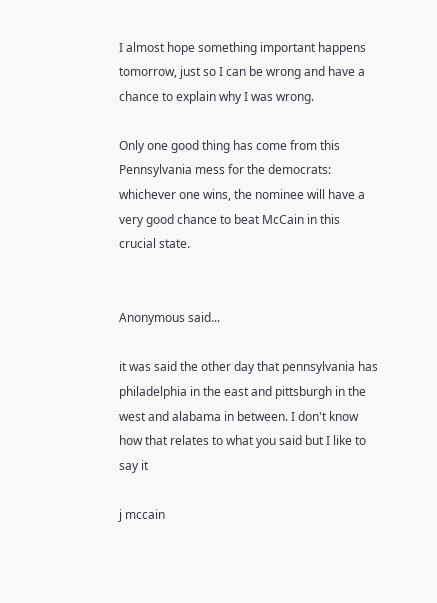I almost hope something important happens tomorrow, just so I can be wrong and have a chance to explain why I was wrong.

Only one good thing has come from this Pennsylvania mess for the democrats: whichever one wins, the nominee will have a very good chance to beat McCain in this crucial state.


Anonymous said...

it was said the other day that pennsylvania has philadelphia in the east and pittsburgh in the west and alabama in between. I don't know how that relates to what you said but I like to say it

j mccain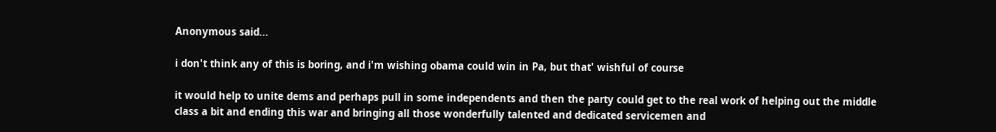Anonymous said...

i don't think any of this is boring, and i'm wishing obama could win in Pa, but that' wishful of course

it would help to unite dems and perhaps pull in some independents and then the party could get to the real work of helping out the middle class a bit and ending this war and bringing all those wonderfully talented and dedicated servicemen and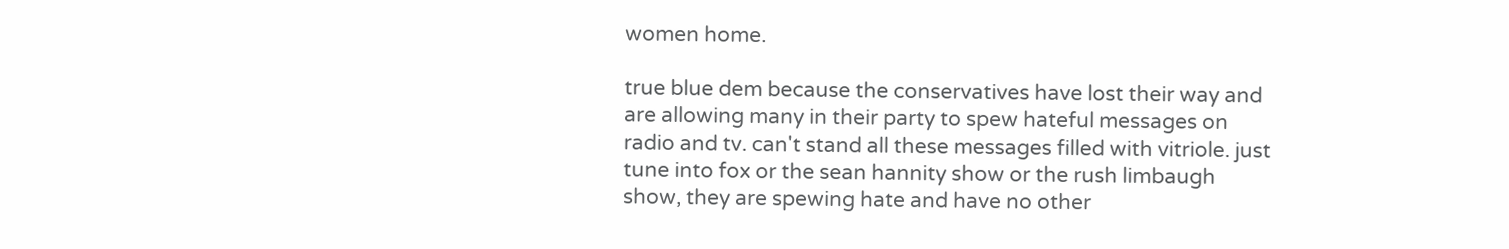women home.

true blue dem because the conservatives have lost their way and are allowing many in their party to spew hateful messages on radio and tv. can't stand all these messages filled with vitriole. just tune into fox or the sean hannity show or the rush limbaugh show, they are spewing hate and have no other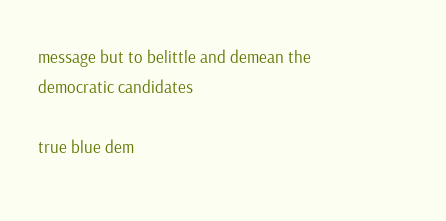message but to belittle and demean the democratic candidates

true blue dem